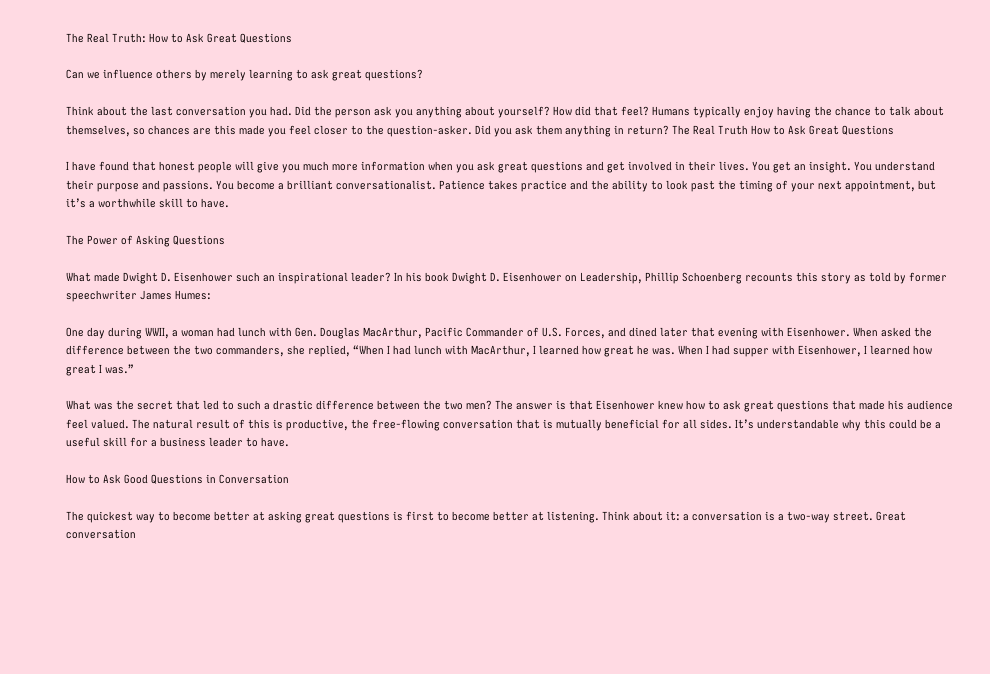The Real Truth: How to Ask Great Questions

Can we influence others by merely learning to ask great questions?

Think about the last conversation you had. Did the person ask you anything about yourself? How did that feel? Humans typically enjoy having the chance to talk about themselves, so chances are this made you feel closer to the question-asker. Did you ask them anything in return? The Real Truth How to Ask Great Questions

I have found that honest people will give you much more information when you ask great questions and get involved in their lives. You get an insight. You understand their purpose and passions. You become a brilliant conversationalist. Patience takes practice and the ability to look past the timing of your next appointment, but it’s a worthwhile skill to have.

The Power of Asking Questions

What made Dwight D. Eisenhower such an inspirational leader? In his book Dwight D. Eisenhower on Leadership, Phillip Schoenberg recounts this story as told by former speechwriter James Humes:

One day during WWII, a woman had lunch with Gen. Douglas MacArthur, Pacific Commander of U.S. Forces, and dined later that evening with Eisenhower. When asked the difference between the two commanders, she replied, “When I had lunch with MacArthur, I learned how great he was. When I had supper with Eisenhower, I learned how great I was.”

What was the secret that led to such a drastic difference between the two men? The answer is that Eisenhower knew how to ask great questions that made his audience feel valued. The natural result of this is productive, the free-flowing conversation that is mutually beneficial for all sides. It’s understandable why this could be a useful skill for a business leader to have.

How to Ask Good Questions in Conversation

The quickest way to become better at asking great questions is first to become better at listening. Think about it: a conversation is a two-way street. Great conversation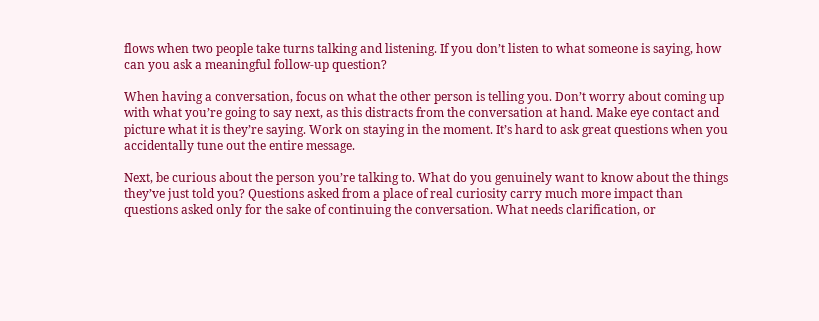flows when two people take turns talking and listening. If you don’t listen to what someone is saying, how can you ask a meaningful follow-up question?

When having a conversation, focus on what the other person is telling you. Don’t worry about coming up with what you’re going to say next, as this distracts from the conversation at hand. Make eye contact and picture what it is they’re saying. Work on staying in the moment. It’s hard to ask great questions when you accidentally tune out the entire message.

Next, be curious about the person you’re talking to. What do you genuinely want to know about the things they’ve just told you? Questions asked from a place of real curiosity carry much more impact than questions asked only for the sake of continuing the conversation. What needs clarification, or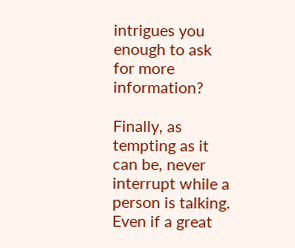intrigues you enough to ask for more information?

Finally, as tempting as it can be, never interrupt while a person is talking. Even if a great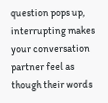question pops up, interrupting makes your conversation partner feel as though their words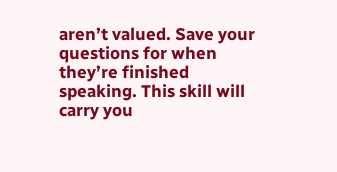aren’t valued. Save your questions for when they’re finished speaking. This skill will carry you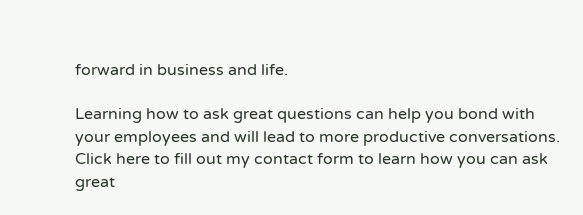forward in business and life.

Learning how to ask great questions can help you bond with your employees and will lead to more productive conversations. Click here to fill out my contact form to learn how you can ask great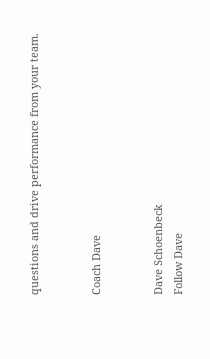questions and drive performance from your team.


Coach Dave


Dave Schoenbeck
Follow Dave